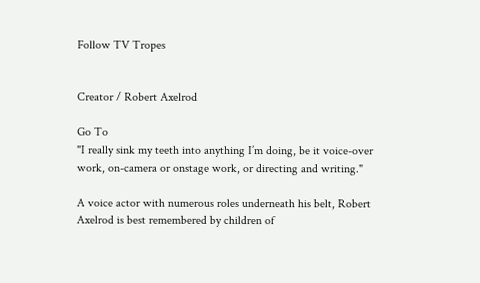Follow TV Tropes


Creator / Robert Axelrod

Go To
"I really sink my teeth into anything I’m doing, be it voice-over work, on-camera or onstage work, or directing and writing."

A voice actor with numerous roles underneath his belt, Robert Axelrod is best remembered by children of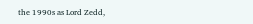the 1990s as Lord Zedd,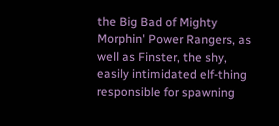the Big Bad of Mighty Morphin' Power Rangers, as well as Finster, the shy, easily intimidated elf-thing responsible for spawning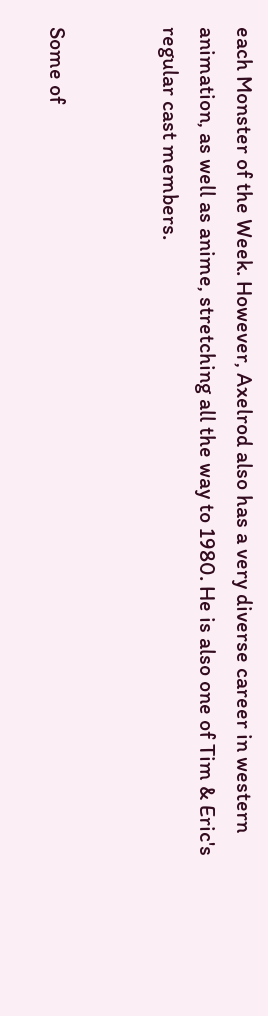each Monster of the Week. However, Axelrod also has a very diverse career in western animation, as well as anime, stretching all the way to 1980. He is also one of Tim & Eric's regular cast members.


Some of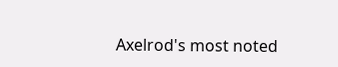Axelrod's most noted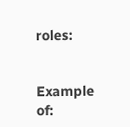roles:


Example of: